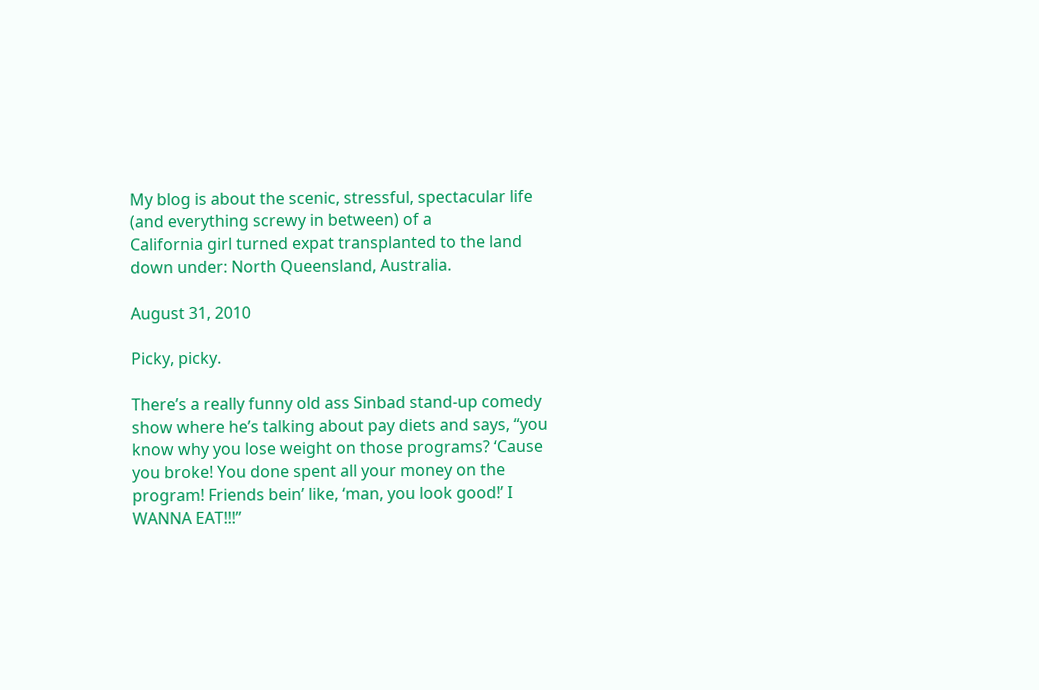My blog is about the scenic, stressful, spectacular life (and everything screwy in between) of a
California girl turned expat transplanted to the land down under: North Queensland, Australia.

August 31, 2010

Picky, picky.

There’s a really funny old ass Sinbad stand-up comedy show where he’s talking about pay diets and says, “you know why you lose weight on those programs? ‘Cause you broke! You done spent all your money on the program! Friends bein’ like, ‘man, you look good!’ I WANNA EAT!!!”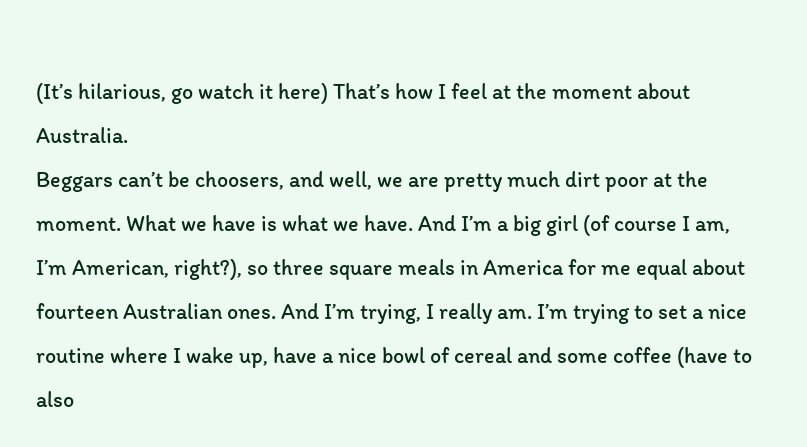(It’s hilarious, go watch it here) That’s how I feel at the moment about Australia.
Beggars can’t be choosers, and well, we are pretty much dirt poor at the moment. What we have is what we have. And I’m a big girl (of course I am, I’m American, right?), so three square meals in America for me equal about fourteen Australian ones. And I’m trying, I really am. I’m trying to set a nice routine where I wake up, have a nice bowl of cereal and some coffee (have to also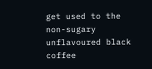get used to the non-sugary unflavoured black coffee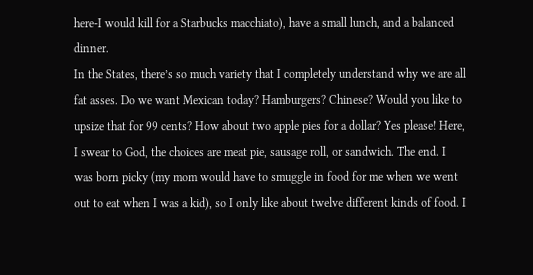here-I would kill for a Starbucks macchiato), have a small lunch, and a balanced dinner.
In the States, there’s so much variety that I completely understand why we are all fat asses. Do we want Mexican today? Hamburgers? Chinese? Would you like to upsize that for 99 cents? How about two apple pies for a dollar? Yes please! Here, I swear to God, the choices are meat pie, sausage roll, or sandwich. The end. I was born picky (my mom would have to smuggle in food for me when we went out to eat when I was a kid), so I only like about twelve different kinds of food. I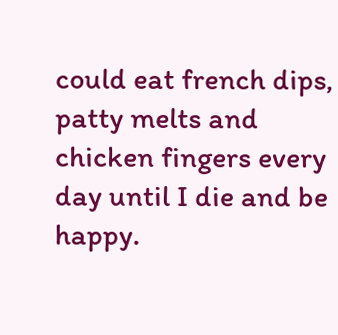could eat french dips, patty melts and chicken fingers every day until I die and be happy.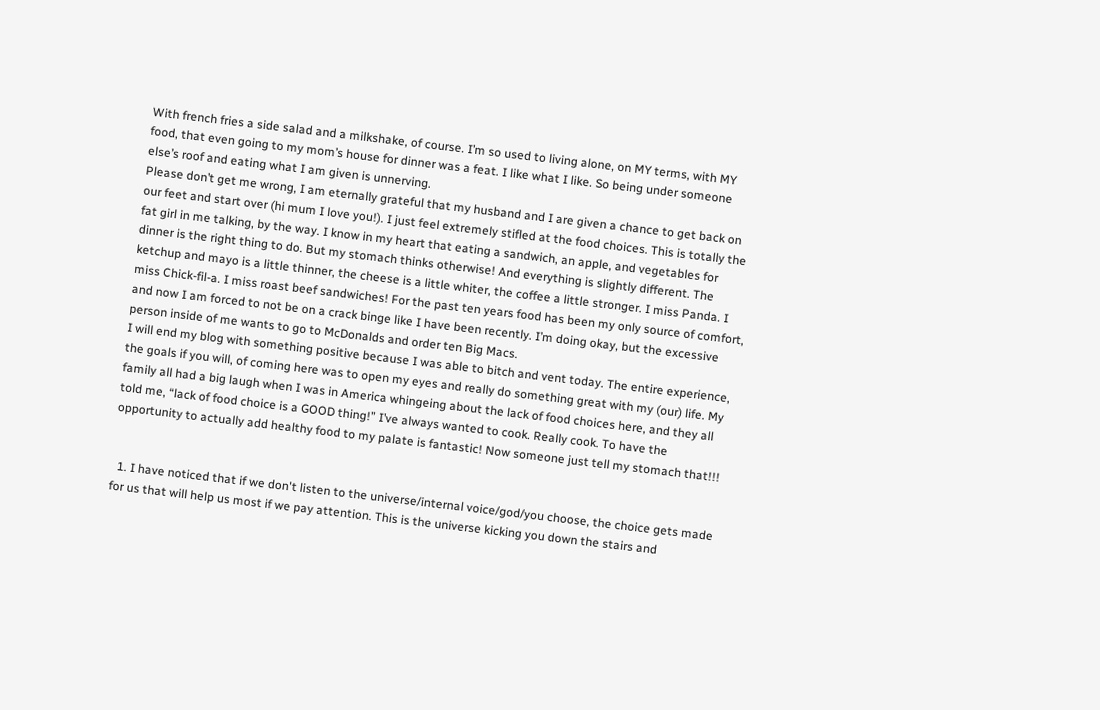With french fries a side salad and a milkshake, of course. I’m so used to living alone, on MY terms, with MY food, that even going to my mom’s house for dinner was a feat. I like what I like. So being under someone else’s roof and eating what I am given is unnerving.
Please don’t get me wrong, I am eternally grateful that my husband and I are given a chance to get back on our feet and start over (hi mum I love you!). I just feel extremely stifled at the food choices. This is totally the fat girl in me talking, by the way. I know in my heart that eating a sandwich, an apple, and vegetables for dinner is the right thing to do. But my stomach thinks otherwise! And everything is slightly different. The ketchup and mayo is a little thinner, the cheese is a little whiter, the coffee a little stronger. I miss Panda. I miss Chick-fil-a. I miss roast beef sandwiches! For the past ten years food has been my only source of comfort, and now I am forced to not be on a crack binge like I have been recently. I’m doing okay, but the excessive person inside of me wants to go to McDonalds and order ten Big Macs.
I will end my blog with something positive because I was able to bitch and vent today. The entire experience, the goals if you will, of coming here was to open my eyes and really do something great with my (our) life. My family all had a big laugh when I was in America whingeing about the lack of food choices here, and they all told me, “lack of food choice is a GOOD thing!” I’ve always wanted to cook. Really cook. To have the opportunity to actually add healthy food to my palate is fantastic! Now someone just tell my stomach that!!!


  1. I have noticed that if we don't listen to the universe/internal voice/god/you choose, the choice gets made for us that will help us most if we pay attention. This is the universe kicking you down the stairs and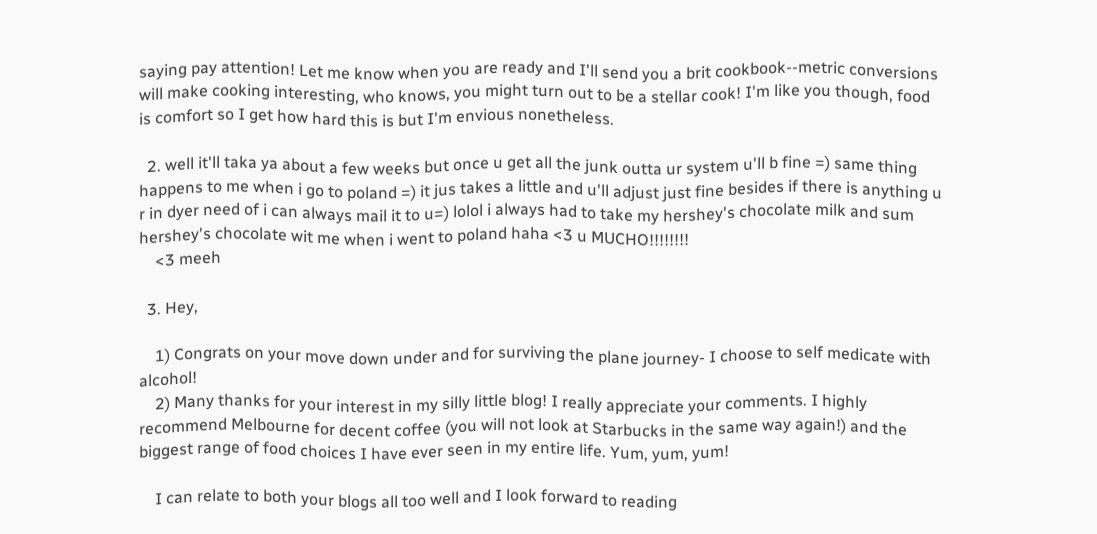saying pay attention! Let me know when you are ready and I'll send you a brit cookbook--metric conversions will make cooking interesting, who knows, you might turn out to be a stellar cook! I'm like you though, food is comfort so I get how hard this is but I'm envious nonetheless.

  2. well it'll taka ya about a few weeks but once u get all the junk outta ur system u'll b fine =) same thing happens to me when i go to poland =) it jus takes a little and u'll adjust just fine besides if there is anything u r in dyer need of i can always mail it to u=) lolol i always had to take my hershey's chocolate milk and sum hershey's chocolate wit me when i went to poland haha <3 u MUCHO!!!!!!!!
    <3 meeh

  3. Hey,

    1) Congrats on your move down under and for surviving the plane journey- I choose to self medicate with alcohol!
    2) Many thanks for your interest in my silly little blog! I really appreciate your comments. I highly recommend Melbourne for decent coffee (you will not look at Starbucks in the same way again!) and the biggest range of food choices I have ever seen in my entire life. Yum, yum, yum!

    I can relate to both your blogs all too well and I look forward to reading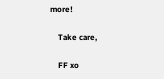more!

    Take care,

    FF xo